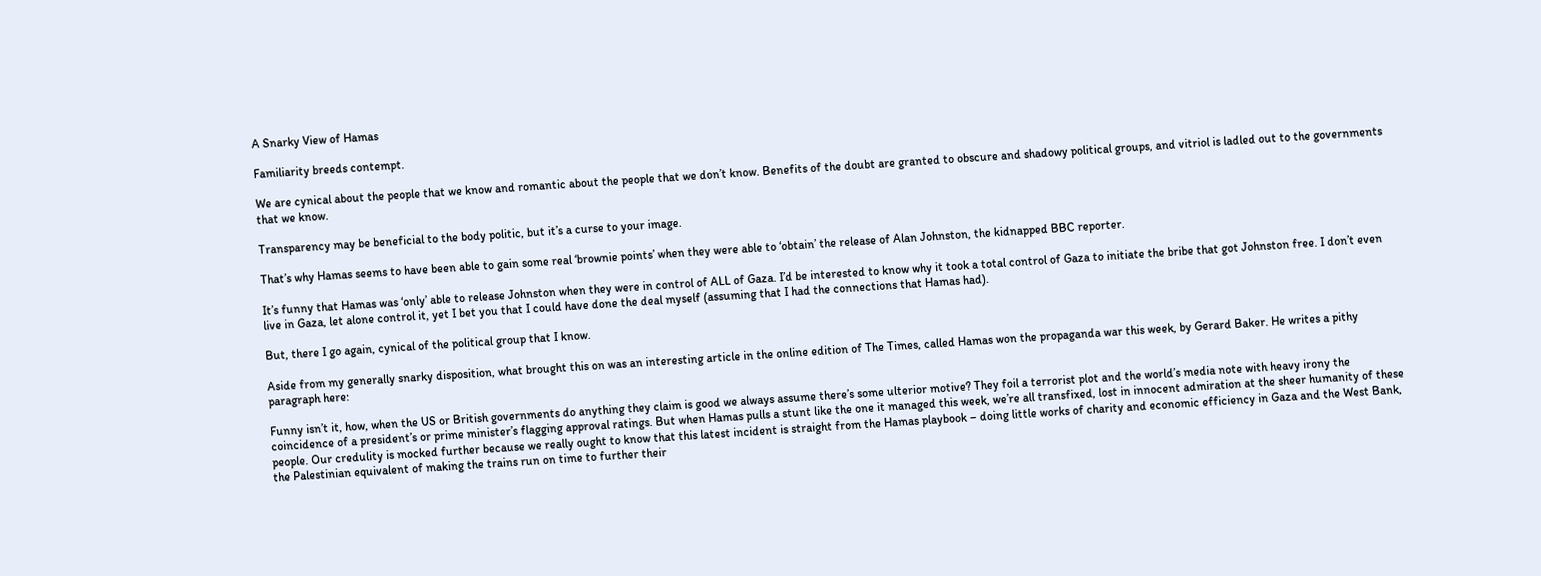A Snarky View of Hamas

Familiarity breeds contempt.

We are cynical about the people that we know and romantic about the people that we don’t know. Benefits of the doubt are granted to obscure and shadowy political groups, and vitriol is ladled out to the governments that we know.

Transparency may be beneficial to the body politic, but it’s a curse to your image.

That’s why Hamas seems to have been able to gain some real ‘brownie points’ when they were able to ‘obtain’ the release of Alan Johnston, the kidnapped BBC reporter.

It’s funny that Hamas was ‘only’ able to release Johnston when they were in control of ALL of Gaza. I’d be interested to know why it took a total control of Gaza to initiate the bribe that got Johnston free. I don’t even live in Gaza, let alone control it, yet I bet you that I could have done the deal myself (assuming that I had the connections that Hamas had).

But, there I go again, cynical of the political group that I know.

Aside from my generally snarky disposition, what brought this on was an interesting article in the online edition of The Times, called Hamas won the propaganda war this week, by Gerard Baker. He writes a pithy paragraph here:

Funny isn’t it, how, when the US or British governments do anything they claim is good we always assume there’s some ulterior motive? They foil a terrorist plot and the world’s media note with heavy irony the coincidence of a president’s or prime minister’s flagging approval ratings. But when Hamas pulls a stunt like the one it managed this week, we’re all transfixed, lost in innocent admiration at the sheer humanity of these people. Our credulity is mocked further because we really ought to know that this latest incident is straight from the Hamas playbook – doing little works of charity and economic efficiency in Gaza and the West Bank, the Palestinian equivalent of making the trains run on time to further their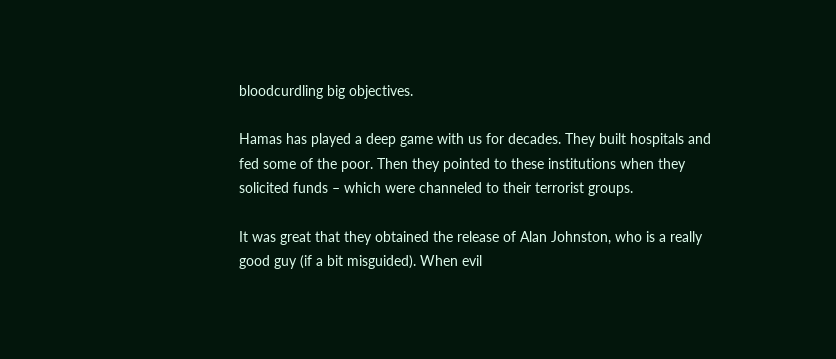bloodcurdling big objectives.

Hamas has played a deep game with us for decades. They built hospitals and fed some of the poor. Then they pointed to these institutions when they solicited funds – which were channeled to their terrorist groups.

It was great that they obtained the release of Alan Johnston, who is a really good guy (if a bit misguided). When evil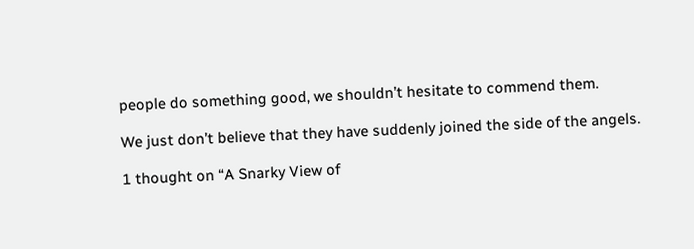people do something good, we shouldn’t hesitate to commend them.

We just don’t believe that they have suddenly joined the side of the angels.

1 thought on “A Snarky View of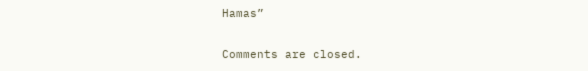Hamas”

Comments are closed.